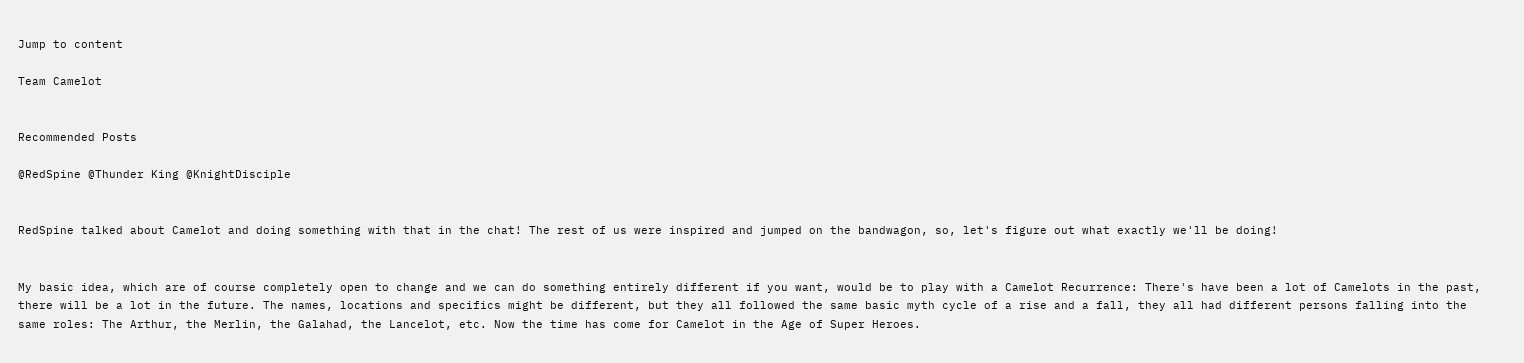Jump to content

Team Camelot


Recommended Posts

@RedSpine @Thunder King @KnightDisciple


RedSpine talked about Camelot and doing something with that in the chat! The rest of us were inspired and jumped on the bandwagon, so, let's figure out what exactly we'll be doing!


My basic idea, which are of course completely open to change and we can do something entirely different if you want, would be to play with a Camelot Recurrence: There's have been a lot of Camelots in the past, there will be a lot in the future. The names, locations and specifics might be different, but they all followed the same basic myth cycle of a rise and a fall, they all had different persons falling into the same roles: The Arthur, the Merlin, the Galahad, the Lancelot, etc. Now the time has come for Camelot in the Age of Super Heroes.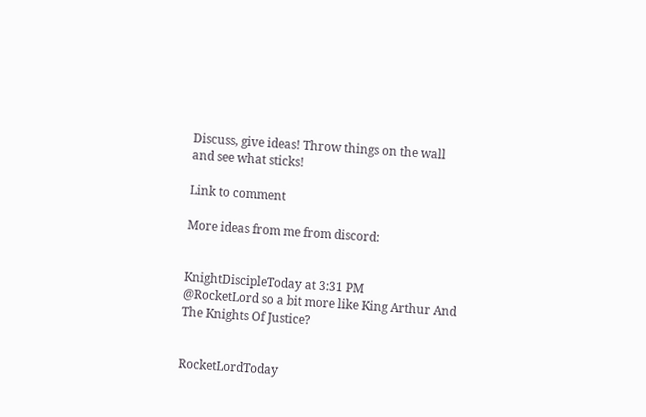Discuss, give ideas! Throw things on the wall and see what sticks!

Link to comment

More ideas from me from discord:


KnightDiscipleToday at 3:31 PM
@RocketLord so a bit more like King Arthur And The Knights Of Justice?


RocketLordToday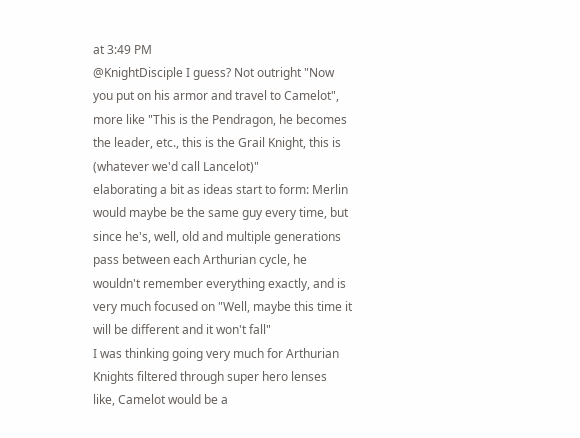at 3:49 PM
@KnightDisciple I guess? Not outright "Now you put on his armor and travel to Camelot", more like "This is the Pendragon, he becomes the leader, etc., this is the Grail Knight, this is (whatever we'd call Lancelot)"
elaborating a bit as ideas start to form: Merlin would maybe be the same guy every time, but since he's, well, old and multiple generations pass between each Arthurian cycle, he wouldn't remember everything exactly, and is very much focused on "Well, maybe this time it will be different and it won't fall"
I was thinking going very much for Arthurian Knights filtered through super hero lenses
like, Camelot would be a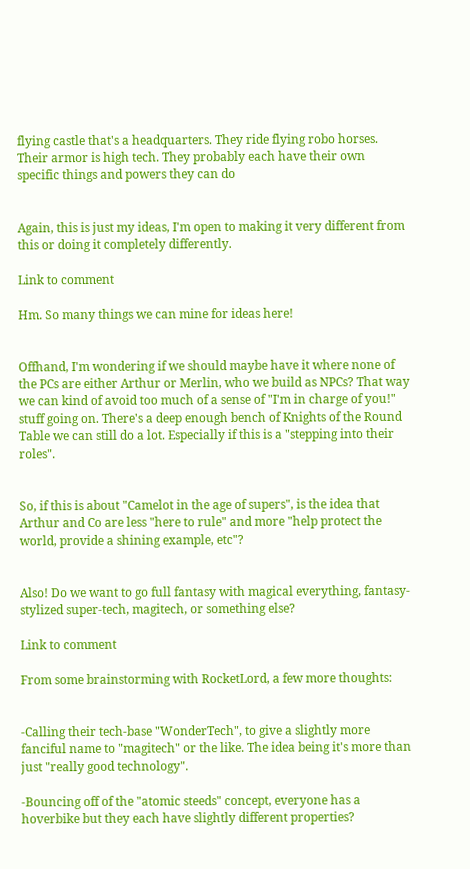flying castle that's a headquarters. They ride flying robo horses. Their armor is high tech. They probably each have their own specific things and powers they can do


Again, this is just my ideas, I'm open to making it very different from this or doing it completely differently.

Link to comment

Hm. So many things we can mine for ideas here!


Offhand, I'm wondering if we should maybe have it where none of the PCs are either Arthur or Merlin, who we build as NPCs? That way we can kind of avoid too much of a sense of "I'm in charge of you!" stuff going on. There's a deep enough bench of Knights of the Round Table we can still do a lot. Especially if this is a "stepping into their roles".


So, if this is about "Camelot in the age of supers", is the idea that Arthur and Co are less "here to rule" and more "help protect the world, provide a shining example, etc"?


Also! Do we want to go full fantasy with magical everything, fantasy-stylized super-tech, magitech, or something else?

Link to comment

From some brainstorming with RocketLord, a few more thoughts:


-Calling their tech-base "WonderTech", to give a slightly more fanciful name to "magitech" or the like. The idea being it's more than just "really good technology".

-Bouncing off of the "atomic steeds" concept, everyone has a hoverbike but they each have slightly different properties?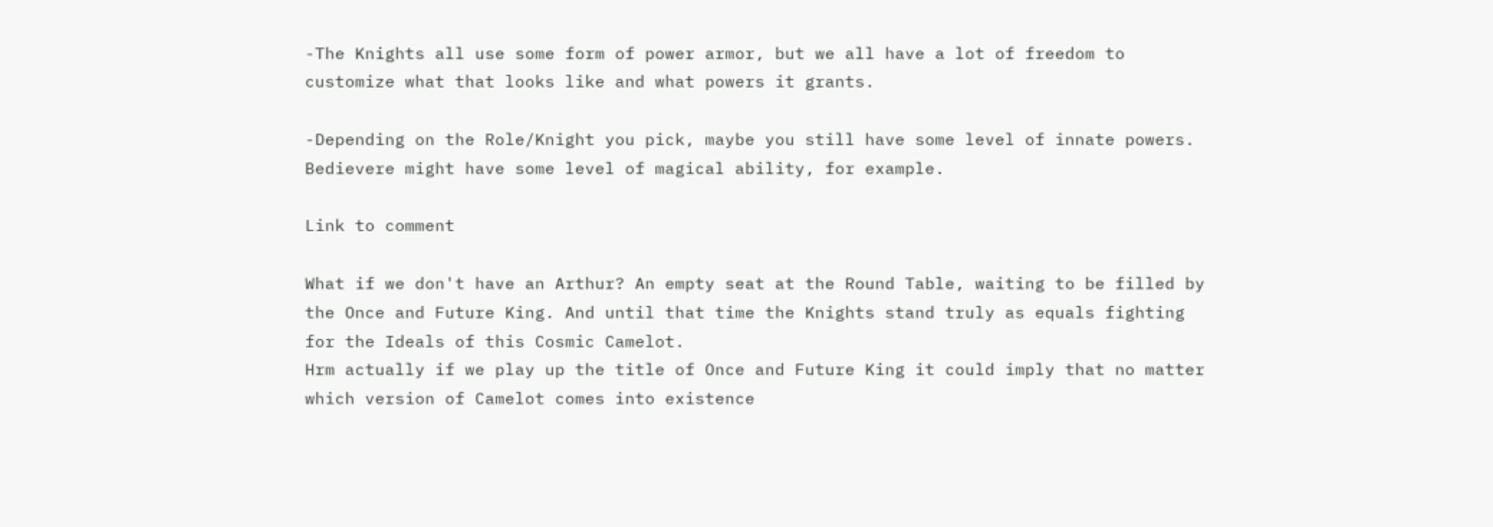-The Knights all use some form of power armor, but we all have a lot of freedom to customize what that looks like and what powers it grants.

-Depending on the Role/Knight you pick, maybe you still have some level of innate powers. Bedievere might have some level of magical ability, for example.

Link to comment

What if we don't have an Arthur? An empty seat at the Round Table, waiting to be filled by the Once and Future King. And until that time the Knights stand truly as equals fighting for the Ideals of this Cosmic Camelot.
Hrm actually if we play up the title of Once and Future King it could imply that no matter which version of Camelot comes into existence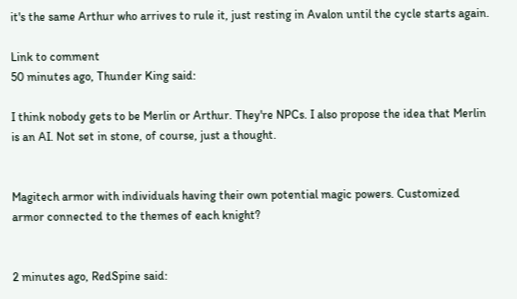it's the same Arthur who arrives to rule it, just resting in Avalon until the cycle starts again.

Link to comment
50 minutes ago, Thunder King said:

I think nobody gets to be Merlin or Arthur. They're NPCs. I also propose the idea that Merlin is an AI. Not set in stone, of course, just a thought.


Magitech armor with individuals having their own potential magic powers. Customized armor connected to the themes of each knight?


2 minutes ago, RedSpine said: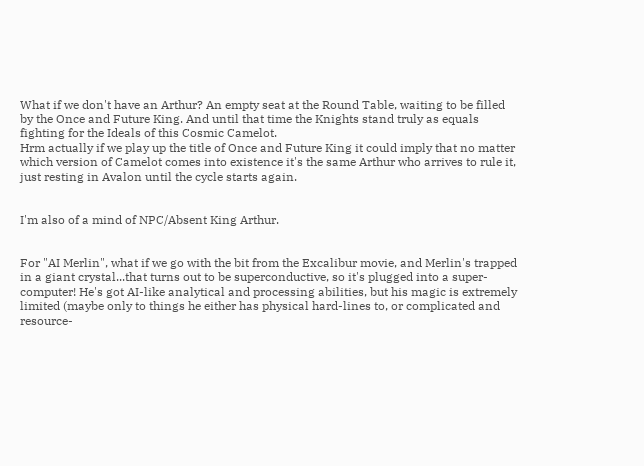What if we don't have an Arthur? An empty seat at the Round Table, waiting to be filled by the Once and Future King. And until that time the Knights stand truly as equals fighting for the Ideals of this Cosmic Camelot.
Hrm actually if we play up the title of Once and Future King it could imply that no matter which version of Camelot comes into existence it's the same Arthur who arrives to rule it, just resting in Avalon until the cycle starts again.


I'm also of a mind of NPC/Absent King Arthur.


For "AI Merlin", what if we go with the bit from the Excalibur movie, and Merlin's trapped in a giant crystal...that turns out to be superconductive, so it's plugged into a super-computer! He's got AI-like analytical and processing abilities, but his magic is extremely limited (maybe only to things he either has physical hard-lines to, or complicated and resource-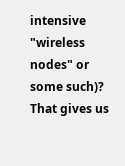intensive "wireless nodes" or some such)? That gives us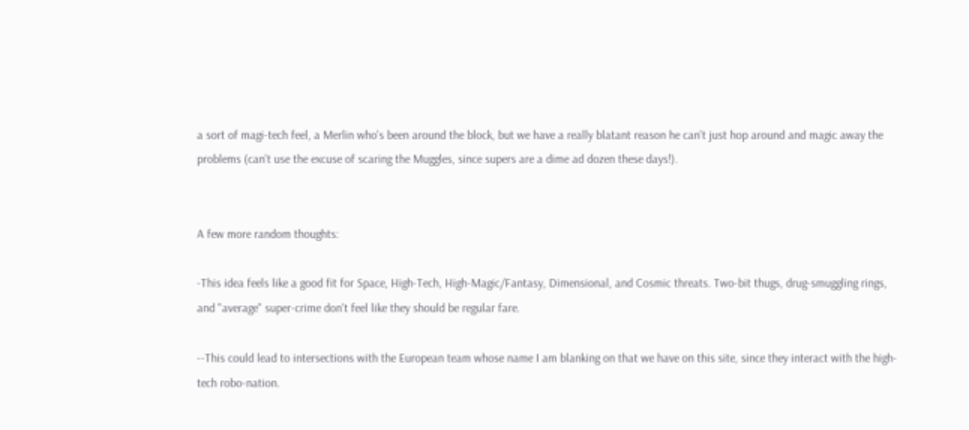a sort of magi-tech feel, a Merlin who's been around the block, but we have a really blatant reason he can't just hop around and magic away the problems (can't use the excuse of scaring the Muggles, since supers are a dime ad dozen these days!).


A few more random thoughts:

-This idea feels like a good fit for Space, High-Tech, High-Magic/Fantasy, Dimensional, and Cosmic threats. Two-bit thugs, drug-smuggling rings, and "average" super-crime don't feel like they should be regular fare.

--This could lead to intersections with the European team whose name I am blanking on that we have on this site, since they interact with the high-tech robo-nation.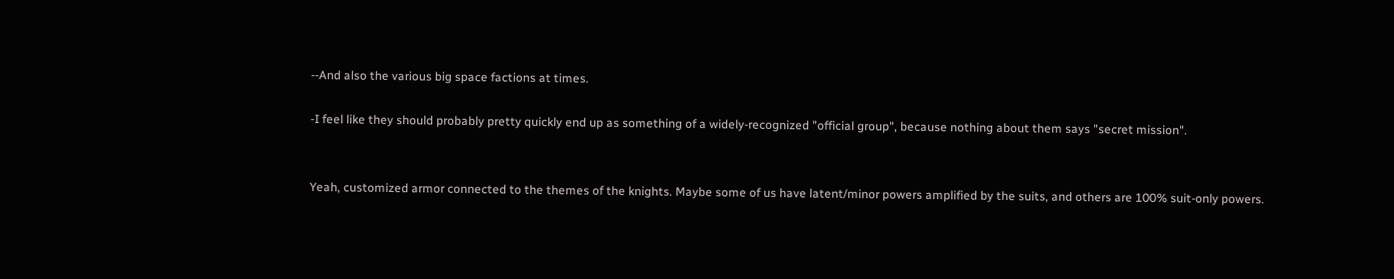--And also the various big space factions at times.

-I feel like they should probably pretty quickly end up as something of a widely-recognized "official group", because nothing about them says "secret mission".


Yeah, customized armor connected to the themes of the knights. Maybe some of us have latent/minor powers amplified by the suits, and others are 100% suit-only powers.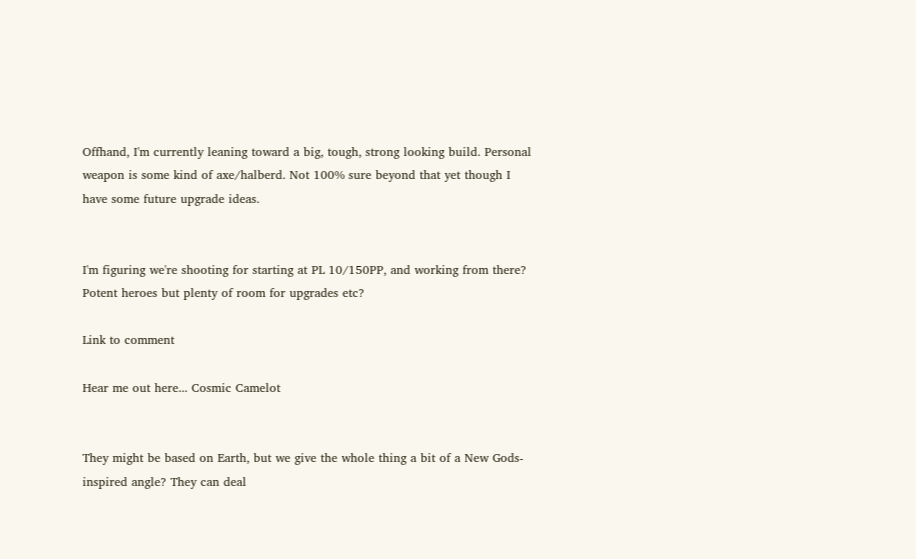Offhand, I'm currently leaning toward a big, tough, strong looking build. Personal weapon is some kind of axe/halberd. Not 100% sure beyond that yet though I have some future upgrade ideas.


I'm figuring we're shooting for starting at PL 10/150PP, and working from there? Potent heroes but plenty of room for upgrades etc?

Link to comment

Hear me out here... Cosmic Camelot


They might be based on Earth, but we give the whole thing a bit of a New Gods-inspired angle? They can deal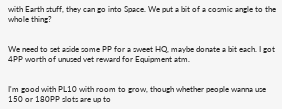with Earth stuff, they can go into Space. We put a bit of a cosmic angle to the whole thing?


We need to set aside some PP for a sweet HQ, maybe donate a bit each. I got 4PP worth of unused vet reward for Equipment atm.


I'm good with PL10 with room to grow, though whether people wanna use 150 or 180PP slots are up to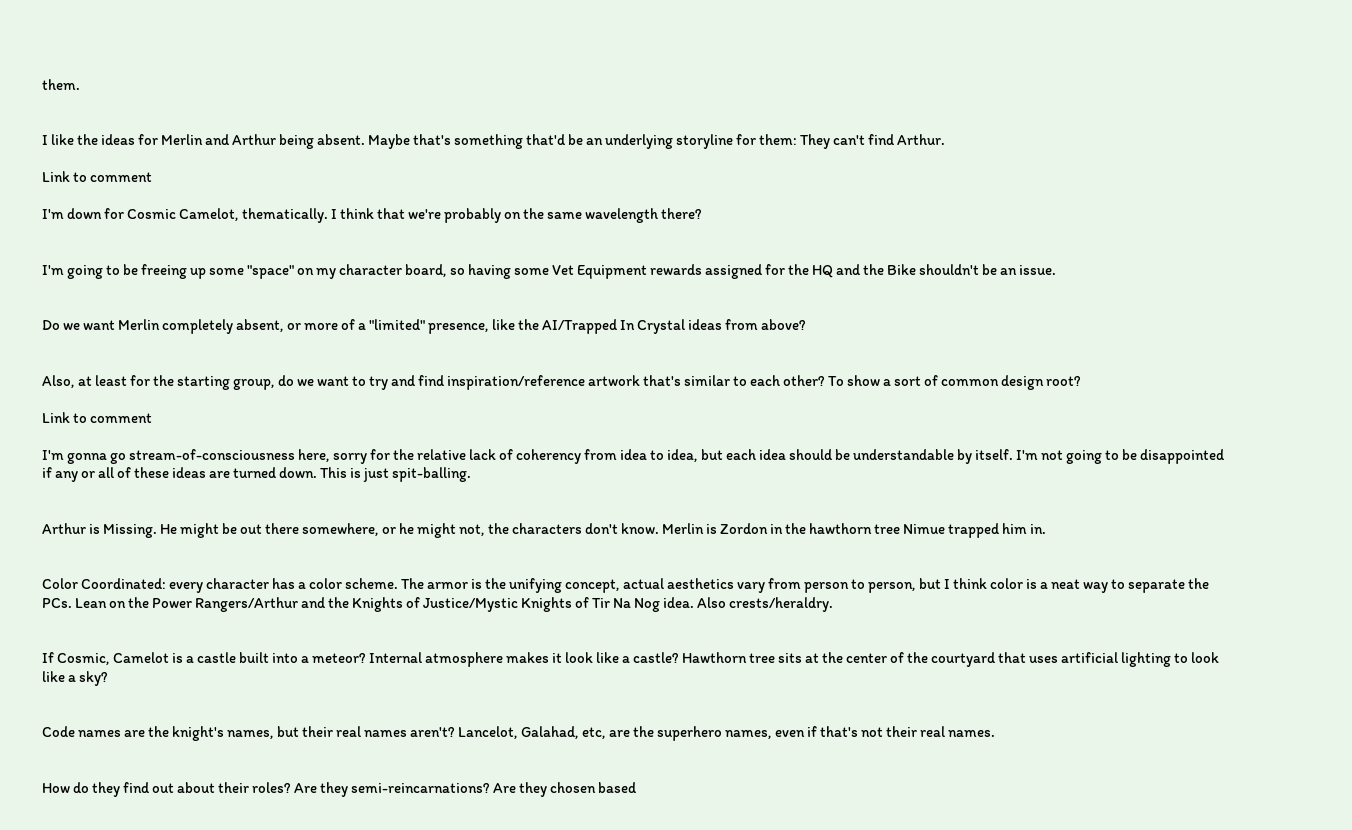them.


I like the ideas for Merlin and Arthur being absent. Maybe that's something that'd be an underlying storyline for them: They can't find Arthur.

Link to comment

I'm down for Cosmic Camelot, thematically. I think that we're probably on the same wavelength there?


I'm going to be freeing up some "space" on my character board, so having some Vet Equipment rewards assigned for the HQ and the Bike shouldn't be an issue.


Do we want Merlin completely absent, or more of a "limited" presence, like the AI/Trapped In Crystal ideas from above?


Also, at least for the starting group, do we want to try and find inspiration/reference artwork that's similar to each other? To show a sort of common design root?

Link to comment

I'm gonna go stream-of-consciousness here, sorry for the relative lack of coherency from idea to idea, but each idea should be understandable by itself. I'm not going to be disappointed if any or all of these ideas are turned down. This is just spit-balling.


Arthur is Missing. He might be out there somewhere, or he might not, the characters don't know. Merlin is Zordon in the hawthorn tree Nimue trapped him in.


Color Coordinated: every character has a color scheme. The armor is the unifying concept, actual aesthetics vary from person to person, but I think color is a neat way to separate the PCs. Lean on the Power Rangers/Arthur and the Knights of Justice/Mystic Knights of Tir Na Nog idea. Also crests/heraldry.


If Cosmic, Camelot is a castle built into a meteor? Internal atmosphere makes it look like a castle? Hawthorn tree sits at the center of the courtyard that uses artificial lighting to look like a sky?


Code names are the knight's names, but their real names aren't? Lancelot, Galahad, etc, are the superhero names, even if that's not their real names.


How do they find out about their roles? Are they semi-reincarnations? Are they chosen based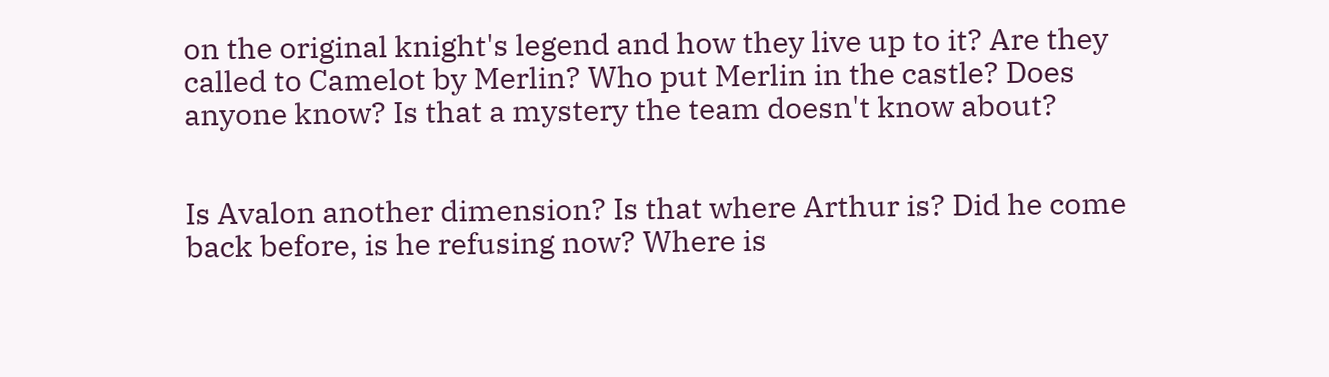on the original knight's legend and how they live up to it? Are they called to Camelot by Merlin? Who put Merlin in the castle? Does anyone know? Is that a mystery the team doesn't know about?


Is Avalon another dimension? Is that where Arthur is? Did he come back before, is he refusing now? Where is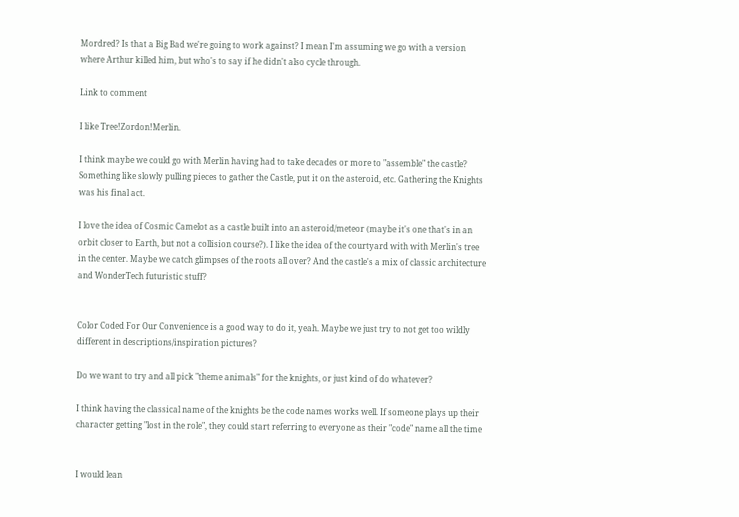Mordred? Is that a Big Bad we're going to work against? I mean I'm assuming we go with a version where Arthur killed him, but who's to say if he didn't also cycle through.

Link to comment

I like Tree!Zordon!Merlin.

I think maybe we could go with Merlin having had to take decades or more to "assemble" the castle? Something like slowly pulling pieces to gather the Castle, put it on the asteroid, etc. Gathering the Knights was his final act.

I love the idea of Cosmic Camelot as a castle built into an asteroid/meteor (maybe it's one that's in an orbit closer to Earth, but not a collision course?). I like the idea of the courtyard with with Merlin's tree in the center. Maybe we catch glimpses of the roots all over? And the castle's a mix of classic architecture and WonderTech futuristic stuff?


Color Coded For Our Convenience is a good way to do it, yeah. Maybe we just try to not get too wildly different in descriptions/inspiration pictures?

Do we want to try and all pick "theme animals" for the knights, or just kind of do whatever?

I think having the classical name of the knights be the code names works well. If someone plays up their character getting "lost in the role", they could start referring to everyone as their "code" name all the time


I would lean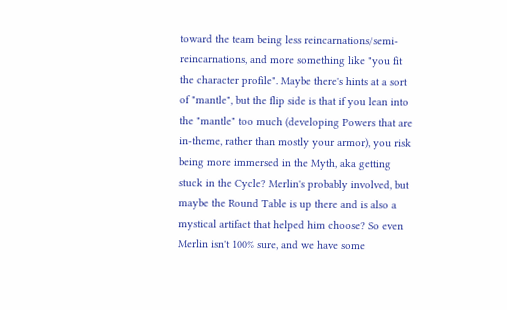toward the team being less reincarnations/semi-reincarnations, and more something like "you fit the character profile". Maybe there's hints at a sort of "mantle", but the flip side is that if you lean into the "mantle" too much (developing Powers that are in-theme, rather than mostly your armor), you risk being more immersed in the Myth, aka getting stuck in the Cycle? Merlin's probably involved, but maybe the Round Table is up there and is also a mystical artifact that helped him choose? So even Merlin isn't 100% sure, and we have some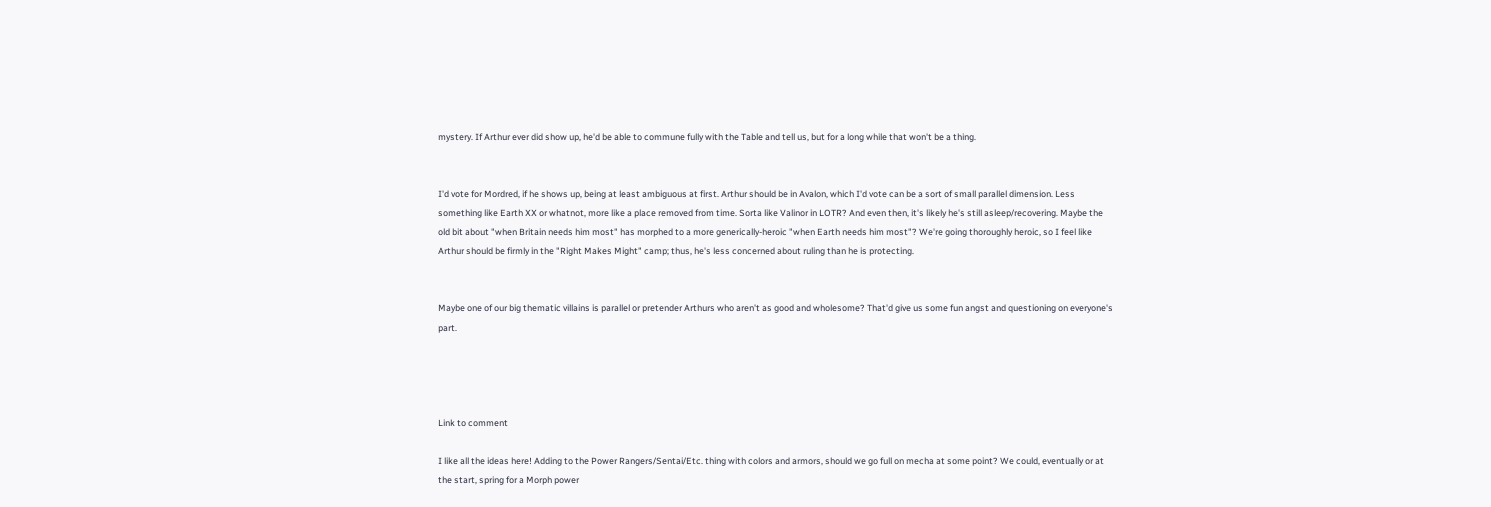mystery. If Arthur ever did show up, he'd be able to commune fully with the Table and tell us, but for a long while that won't be a thing.


I'd vote for Mordred, if he shows up, being at least ambiguous at first. Arthur should be in Avalon, which I'd vote can be a sort of small parallel dimension. Less something like Earth XX or whatnot, more like a place removed from time. Sorta like Valinor in LOTR? And even then, it's likely he's still asleep/recovering. Maybe the old bit about "when Britain needs him most" has morphed to a more generically-heroic "when Earth needs him most"? We're going thoroughly heroic, so I feel like Arthur should be firmly in the "Right Makes Might" camp; thus, he's less concerned about ruling than he is protecting.


Maybe one of our big thematic villains is parallel or pretender Arthurs who aren't as good and wholesome? That'd give us some fun angst and questioning on everyone's part.




Link to comment

I like all the ideas here! Adding to the Power Rangers/Sentai/Etc. thing with colors and armors, should we go full on mecha at some point? We could, eventually or at the start, spring for a Morph power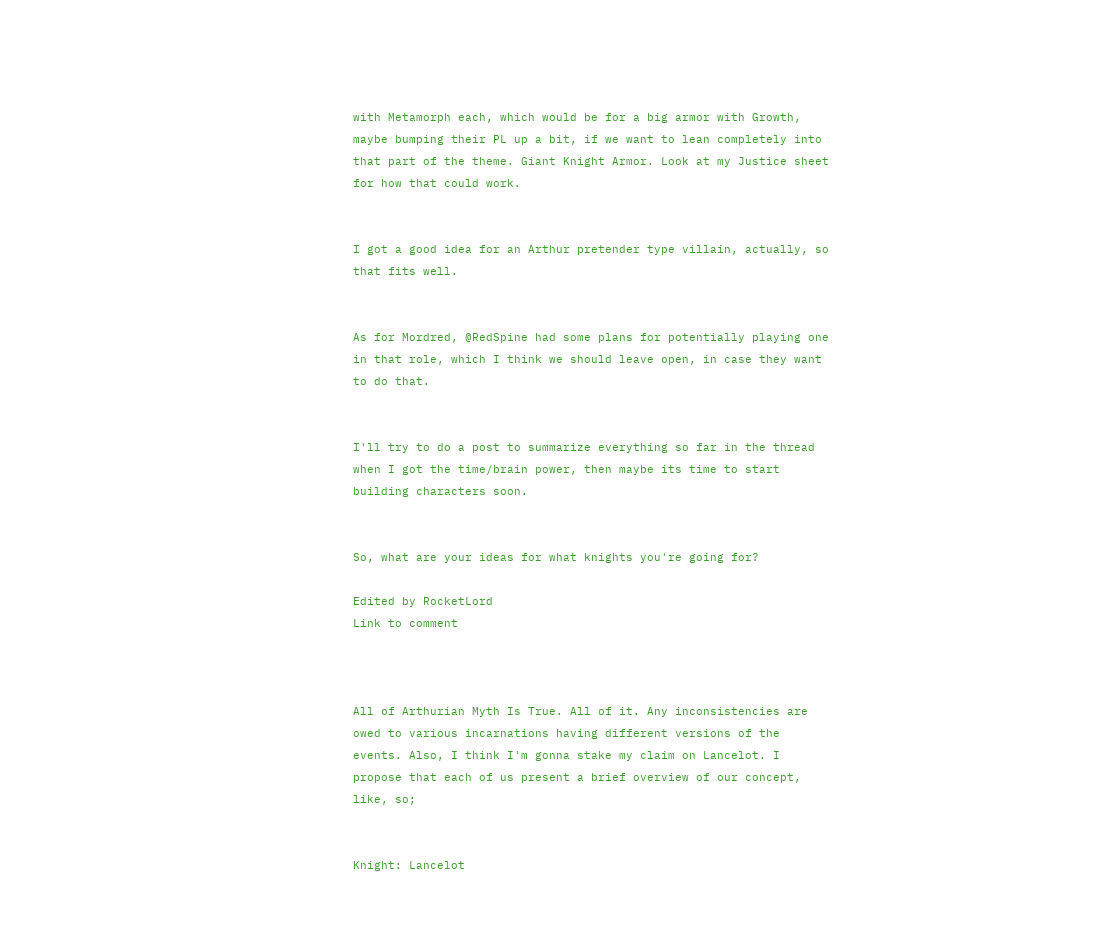with Metamorph each, which would be for a big armor with Growth, maybe bumping their PL up a bit, if we want to lean completely into that part of the theme. Giant Knight Armor. Look at my Justice sheet for how that could work.


I got a good idea for an Arthur pretender type villain, actually, so that fits well.


As for Mordred, @RedSpine had some plans for potentially playing one in that role, which I think we should leave open, in case they want to do that.


I'll try to do a post to summarize everything so far in the thread when I got the time/brain power, then maybe its time to start building characters soon.


So, what are your ideas for what knights you're going for?

Edited by RocketLord
Link to comment



All of Arthurian Myth Is True. All of it. Any inconsistencies are owed to various incarnations having different versions of the events. Also, I think I'm gonna stake my claim on Lancelot. I propose that each of us present a brief overview of our concept, like, so;


Knight: Lancelot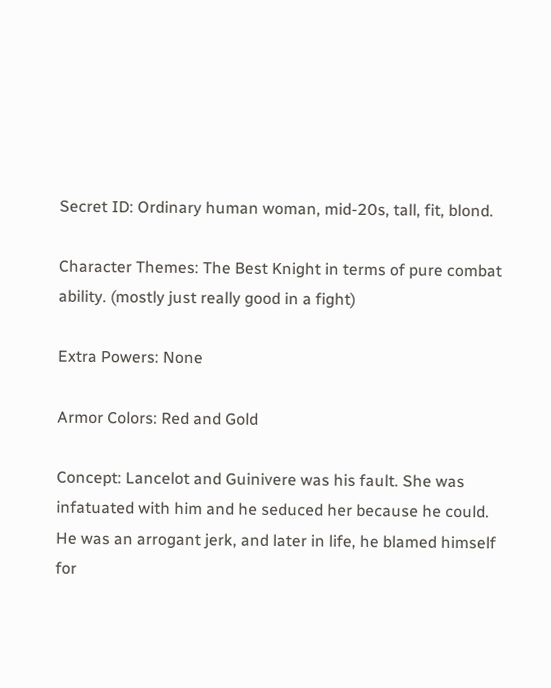Secret ID: Ordinary human woman, mid-20s, tall, fit, blond.

Character Themes: The Best Knight in terms of pure combat ability. (mostly just really good in a fight)

Extra Powers: None

Armor Colors: Red and Gold

Concept: Lancelot and Guinivere was his fault. She was infatuated with him and he seduced her because he could. He was an arrogant jerk, and later in life, he blamed himself for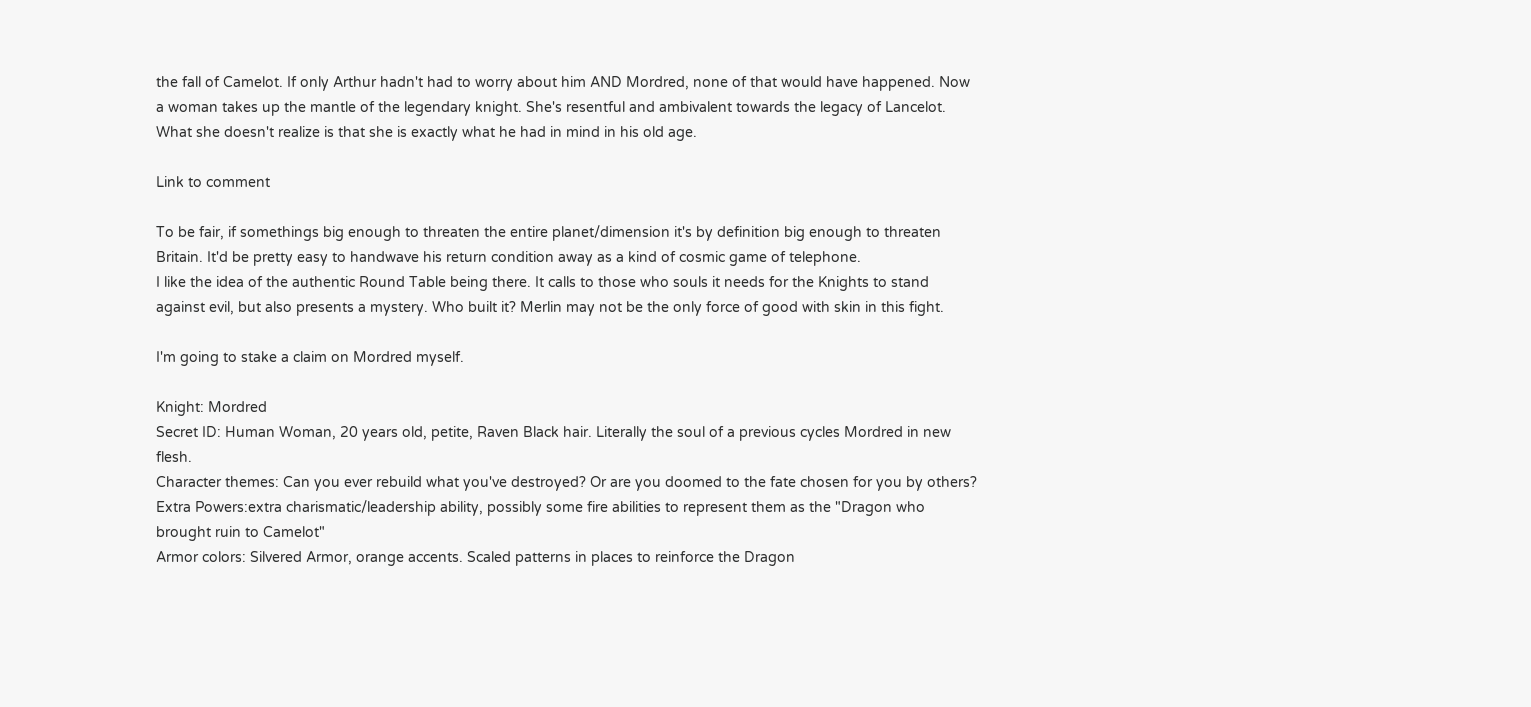the fall of Camelot. If only Arthur hadn't had to worry about him AND Mordred, none of that would have happened. Now a woman takes up the mantle of the legendary knight. She's resentful and ambivalent towards the legacy of Lancelot. What she doesn't realize is that she is exactly what he had in mind in his old age.

Link to comment

To be fair, if somethings big enough to threaten the entire planet/dimension it's by definition big enough to threaten Britain. It'd be pretty easy to handwave his return condition away as a kind of cosmic game of telephone.
I like the idea of the authentic Round Table being there. It calls to those who souls it needs for the Knights to stand against evil, but also presents a mystery. Who built it? Merlin may not be the only force of good with skin in this fight.

I'm going to stake a claim on Mordred myself.

Knight: Mordred
Secret ID: Human Woman, 20 years old, petite, Raven Black hair. Literally the soul of a previous cycles Mordred in new flesh.
Character themes: Can you ever rebuild what you've destroyed? Or are you doomed to the fate chosen for you by others?
Extra Powers:extra charismatic/leadership ability, possibly some fire abilities to represent them as the "Dragon who brought ruin to Camelot"
Armor colors: Silvered Armor, orange accents. Scaled patterns in places to reinforce the Dragon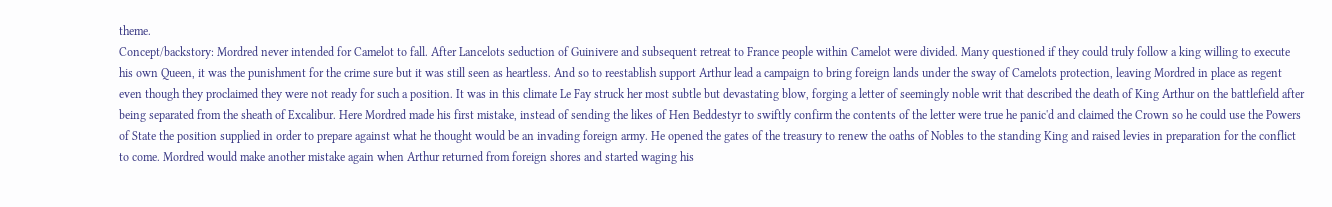theme.
Concept/backstory: Mordred never intended for Camelot to fall. After Lancelots seduction of Guinivere and subsequent retreat to France people within Camelot were divided. Many questioned if they could truly follow a king willing to execute his own Queen, it was the punishment for the crime sure but it was still seen as heartless. And so to reestablish support Arthur lead a campaign to bring foreign lands under the sway of Camelots protection, leaving Mordred in place as regent even though they proclaimed they were not ready for such a position. It was in this climate Le Fay struck her most subtle but devastating blow, forging a letter of seemingly noble writ that described the death of King Arthur on the battlefield after being separated from the sheath of Excalibur. Here Mordred made his first mistake, instead of sending the likes of Hen Beddestyr to swiftly confirm the contents of the letter were true he panic'd and claimed the Crown so he could use the Powers of State the position supplied in order to prepare against what he thought would be an invading foreign army. He opened the gates of the treasury to renew the oaths of Nobles to the standing King and raised levies in preparation for the conflict to come. Mordred would make another mistake again when Arthur returned from foreign shores and started waging his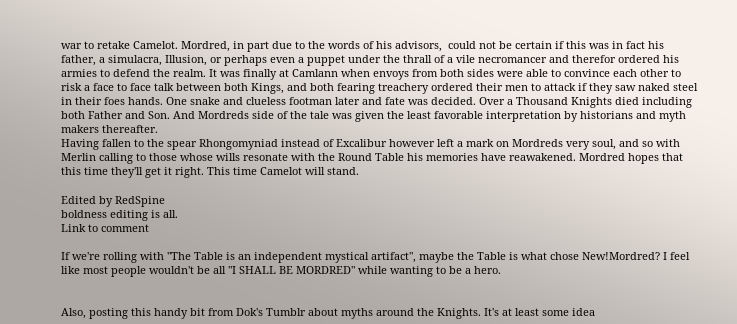war to retake Camelot. Mordred, in part due to the words of his advisors,  could not be certain if this was in fact his father, a simulacra, Illusion, or perhaps even a puppet under the thrall of a vile necromancer and therefor ordered his armies to defend the realm. It was finally at Camlann when envoys from both sides were able to convince each other to risk a face to face talk between both Kings, and both fearing treachery ordered their men to attack if they saw naked steel in their foes hands. One snake and clueless footman later and fate was decided. Over a Thousand Knights died including both Father and Son. And Mordreds side of the tale was given the least favorable interpretation by historians and myth makers thereafter.
Having fallen to the spear Rhongomyniad instead of Excalibur however left a mark on Mordreds very soul, and so with Merlin calling to those whose wills resonate with the Round Table his memories have reawakened. Mordred hopes that this time they'll get it right. This time Camelot will stand.

Edited by RedSpine
boldness editing is all.
Link to comment

If we're rolling with "The Table is an independent mystical artifact", maybe the Table is what chose New!Mordred? I feel like most people wouldn't be all "I SHALL BE MORDRED" while wanting to be a hero.


Also, posting this handy bit from Dok's Tumblr about myths around the Knights. It's at least some idea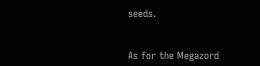seeds.


As for the Megazord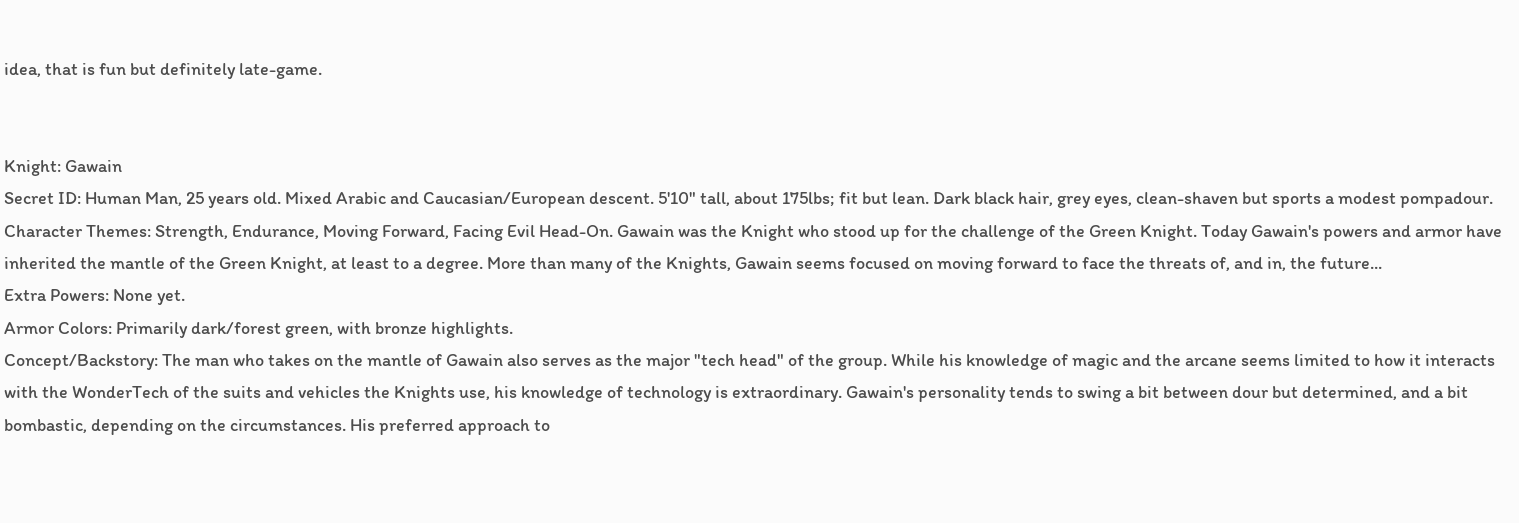idea, that is fun but definitely late-game.


Knight: Gawain
Secret ID: Human Man, 25 years old. Mixed Arabic and Caucasian/European descent. 5'10" tall, about 175lbs; fit but lean. Dark black hair, grey eyes, clean-shaven but sports a modest pompadour.
Character Themes: Strength, Endurance, Moving Forward, Facing Evil Head-On. Gawain was the Knight who stood up for the challenge of the Green Knight. Today Gawain's powers and armor have inherited the mantle of the Green Knight, at least to a degree. More than many of the Knights, Gawain seems focused on moving forward to face the threats of, and in, the future...
Extra Powers: None yet.
Armor Colors: Primarily dark/forest green, with bronze highlights.
Concept/Backstory: The man who takes on the mantle of Gawain also serves as the major "tech head" of the group. While his knowledge of magic and the arcane seems limited to how it interacts with the WonderTech of the suits and vehicles the Knights use, his knowledge of technology is extraordinary. Gawain's personality tends to swing a bit between dour but determined, and a bit bombastic, depending on the circumstances. His preferred approach to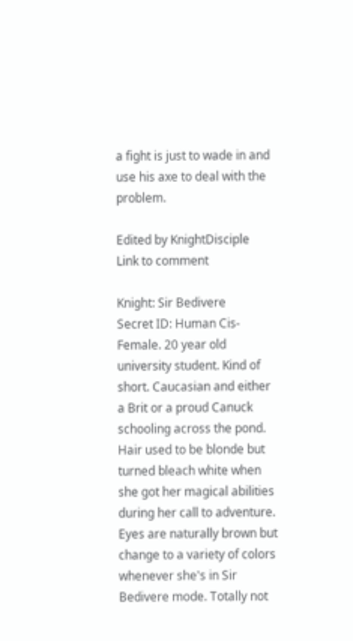a fight is just to wade in and use his axe to deal with the problem.

Edited by KnightDisciple
Link to comment

Knight: Sir Bedivere
Secret ID: Human Cis-Female. 20 year old university student. Kind of short. Caucasian and either a Brit or a proud Canuck schooling across the pond. Hair used to be blonde but turned bleach white when she got her magical abilities during her call to adventure. Eyes are naturally brown but change to a variety of colors whenever she's in Sir Bedivere mode. Totally not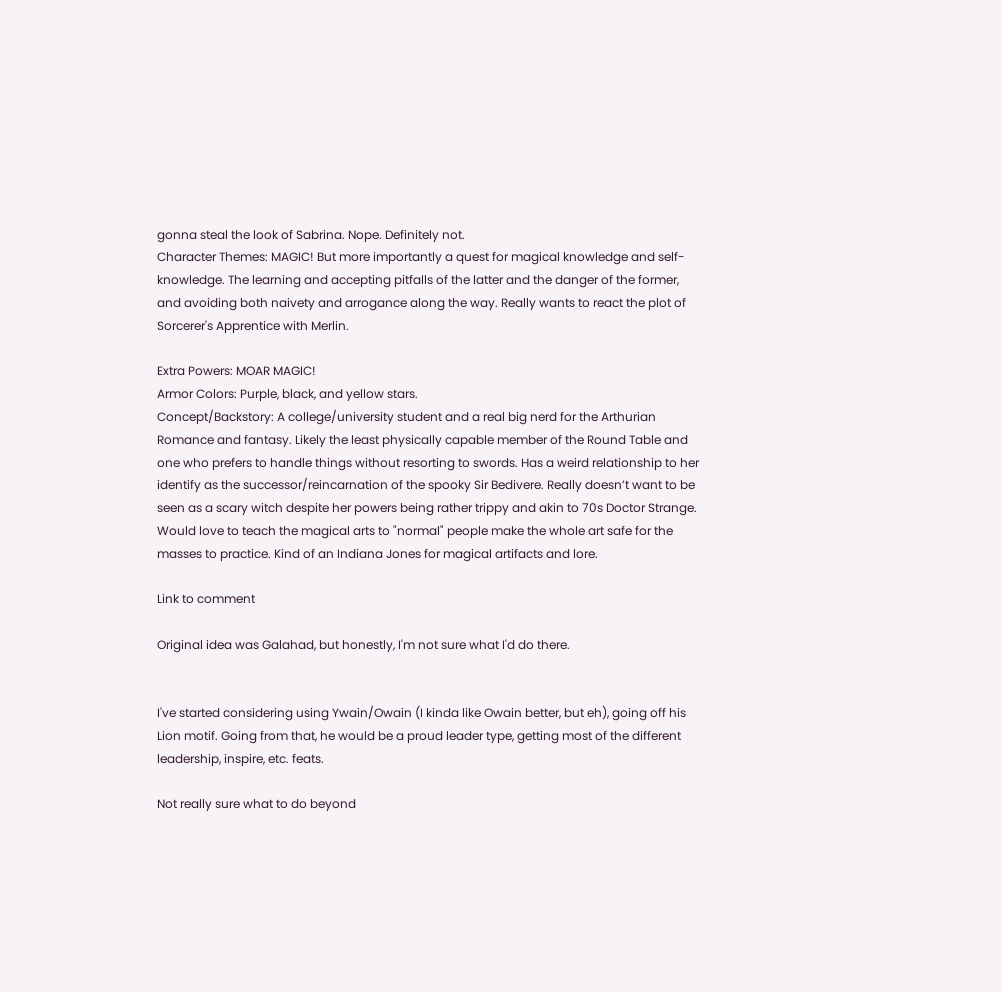gonna steal the look of Sabrina. Nope. Definitely not.
Character Themes: MAGIC! But more importantly a quest for magical knowledge and self-knowledge. The learning and accepting pitfalls of the latter and the danger of the former, and avoiding both naivety and arrogance along the way. Really wants to react the plot of Sorcerer's Apprentice with Merlin.

Extra Powers: MOAR MAGIC!
Armor Colors: Purple, black, and yellow stars.
Concept/Backstory: A college/university student and a real big nerd for the Arthurian Romance and fantasy. Likely the least physically capable member of the Round Table and one who prefers to handle things without resorting to swords. Has a weird relationship to her identify as the successor/reincarnation of the spooky Sir Bedivere. Really doesn’t want to be seen as a scary witch despite her powers being rather trippy and akin to 70s Doctor Strange. Would love to teach the magical arts to "normal" people make the whole art safe for the masses to practice. Kind of an Indiana Jones for magical artifacts and lore.

Link to comment

Original idea was Galahad, but honestly, I'm not sure what I'd do there.


I've started considering using Ywain/Owain (I kinda like Owain better, but eh), going off his Lion motif. Going from that, he would be a proud leader type, getting most of the different leadership, inspire, etc. feats.

Not really sure what to do beyond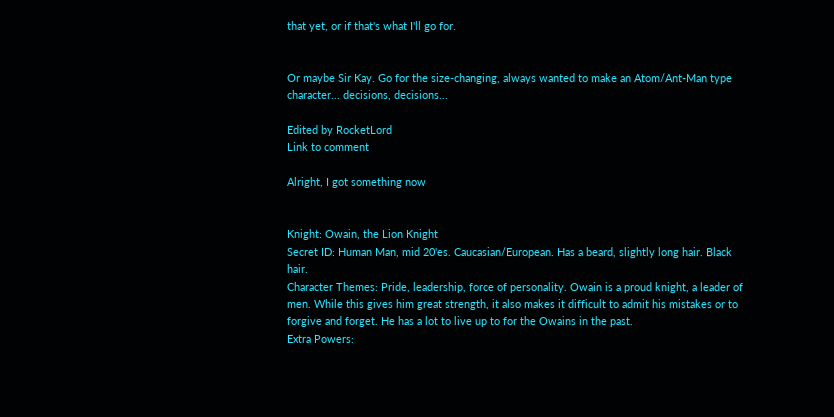that yet, or if that's what I'll go for.


Or maybe Sir Kay. Go for the size-changing, always wanted to make an Atom/Ant-Man type character... decisions, decisions...

Edited by RocketLord
Link to comment

Alright, I got something now


Knight: Owain, the Lion Knight
Secret ID: Human Man, mid 20'es. Caucasian/European. Has a beard, slightly long hair. Black hair.
Character Themes: Pride, leadership, force of personality. Owain is a proud knight, a leader of men. While this gives him great strength, it also makes it difficult to admit his mistakes or to forgive and forget. He has a lot to live up to for the Owains in the past.
Extra Powers: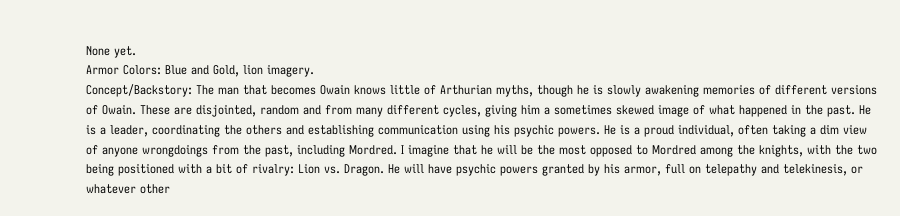None yet.
Armor Colors: Blue and Gold, lion imagery.
Concept/Backstory: The man that becomes Owain knows little of Arthurian myths, though he is slowly awakening memories of different versions of Owain. These are disjointed, random and from many different cycles, giving him a sometimes skewed image of what happened in the past. He is a leader, coordinating the others and establishing communication using his psychic powers. He is a proud individual, often taking a dim view of anyone wrongdoings from the past, including Mordred. I imagine that he will be the most opposed to Mordred among the knights, with the two being positioned with a bit of rivalry: Lion vs. Dragon. He will have psychic powers granted by his armor, full on telepathy and telekinesis, or whatever other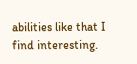abilities like that I find interesting.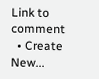Link to comment
  • Create New...